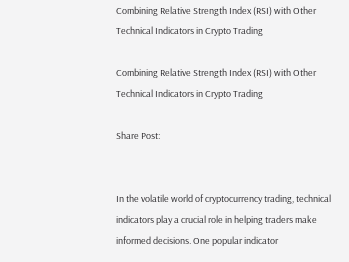Combining Relative Strength Index (RSI) with Other Technical Indicators in Crypto Trading

Combining Relative Strength Index (RSI) with Other Technical Indicators in Crypto Trading

Share Post:


In the volatile world of cryptocurrency trading, technical indicators play a crucial role in helping traders make informed decisions. One popular indicator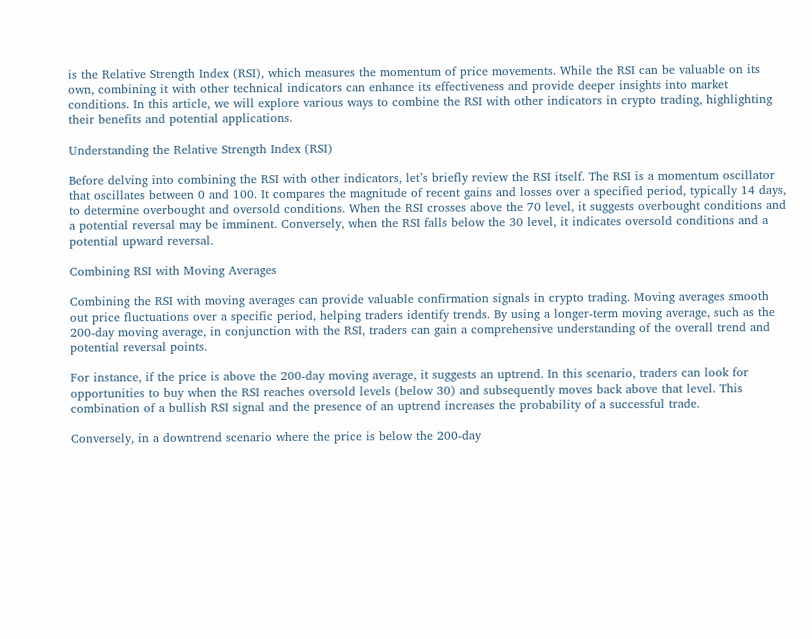is the Relative Strength Index (RSI), which measures the momentum of price movements. While the RSI can be valuable on its own, combining it with other technical indicators can enhance its effectiveness and provide deeper insights into market conditions. In this article, we will explore various ways to combine the RSI with other indicators in crypto trading, highlighting their benefits and potential applications.

Understanding the Relative Strength Index (RSI)

Before delving into combining the RSI with other indicators, let’s briefly review the RSI itself. The RSI is a momentum oscillator that oscillates between 0 and 100. It compares the magnitude of recent gains and losses over a specified period, typically 14 days, to determine overbought and oversold conditions. When the RSI crosses above the 70 level, it suggests overbought conditions and a potential reversal may be imminent. Conversely, when the RSI falls below the 30 level, it indicates oversold conditions and a potential upward reversal.

Combining RSI with Moving Averages

Combining the RSI with moving averages can provide valuable confirmation signals in crypto trading. Moving averages smooth out price fluctuations over a specific period, helping traders identify trends. By using a longer-term moving average, such as the 200-day moving average, in conjunction with the RSI, traders can gain a comprehensive understanding of the overall trend and potential reversal points.

For instance, if the price is above the 200-day moving average, it suggests an uptrend. In this scenario, traders can look for opportunities to buy when the RSI reaches oversold levels (below 30) and subsequently moves back above that level. This combination of a bullish RSI signal and the presence of an uptrend increases the probability of a successful trade.

Conversely, in a downtrend scenario where the price is below the 200-day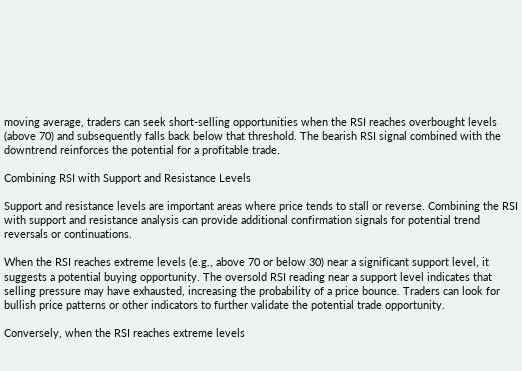moving average, traders can seek short-selling opportunities when the RSI reaches overbought levels (above 70) and subsequently falls back below that threshold. The bearish RSI signal combined with the downtrend reinforces the potential for a profitable trade.

Combining RSI with Support and Resistance Levels

Support and resistance levels are important areas where price tends to stall or reverse. Combining the RSI with support and resistance analysis can provide additional confirmation signals for potential trend reversals or continuations.

When the RSI reaches extreme levels (e.g., above 70 or below 30) near a significant support level, it suggests a potential buying opportunity. The oversold RSI reading near a support level indicates that selling pressure may have exhausted, increasing the probability of a price bounce. Traders can look for bullish price patterns or other indicators to further validate the potential trade opportunity.

Conversely, when the RSI reaches extreme levels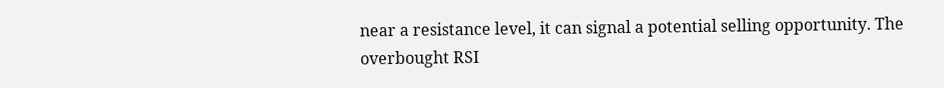near a resistance level, it can signal a potential selling opportunity. The overbought RSI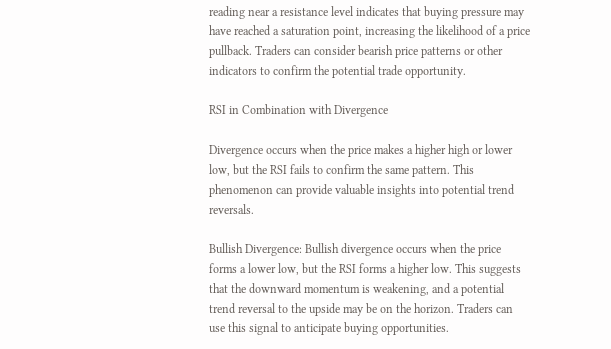reading near a resistance level indicates that buying pressure may have reached a saturation point, increasing the likelihood of a price pullback. Traders can consider bearish price patterns or other indicators to confirm the potential trade opportunity.

RSI in Combination with Divergence

Divergence occurs when the price makes a higher high or lower low, but the RSI fails to confirm the same pattern. This phenomenon can provide valuable insights into potential trend reversals.

Bullish Divergence: Bullish divergence occurs when the price forms a lower low, but the RSI forms a higher low. This suggests that the downward momentum is weakening, and a potential trend reversal to the upside may be on the horizon. Traders can use this signal to anticipate buying opportunities.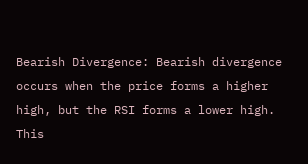Bearish Divergence: Bearish divergence occurs when the price forms a higher high, but the RSI forms a lower high. This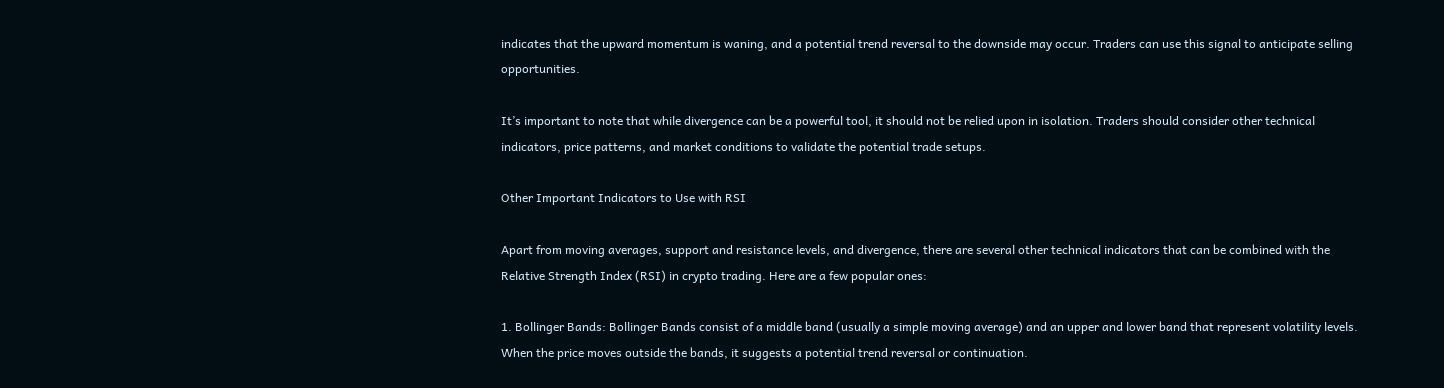indicates that the upward momentum is waning, and a potential trend reversal to the downside may occur. Traders can use this signal to anticipate selling opportunities.

It’s important to note that while divergence can be a powerful tool, it should not be relied upon in isolation. Traders should consider other technical indicators, price patterns, and market conditions to validate the potential trade setups.

Other Important Indicators to Use with RSI

Apart from moving averages, support and resistance levels, and divergence, there are several other technical indicators that can be combined with the Relative Strength Index (RSI) in crypto trading. Here are a few popular ones:

1. Bollinger Bands: Bollinger Bands consist of a middle band (usually a simple moving average) and an upper and lower band that represent volatility levels. When the price moves outside the bands, it suggests a potential trend reversal or continuation.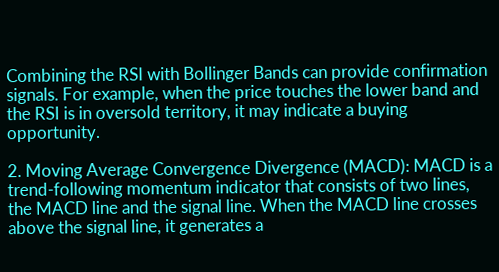Combining the RSI with Bollinger Bands can provide confirmation signals. For example, when the price touches the lower band and the RSI is in oversold territory, it may indicate a buying opportunity.

2. Moving Average Convergence Divergence (MACD): MACD is a trend-following momentum indicator that consists of two lines, the MACD line and the signal line. When the MACD line crosses above the signal line, it generates a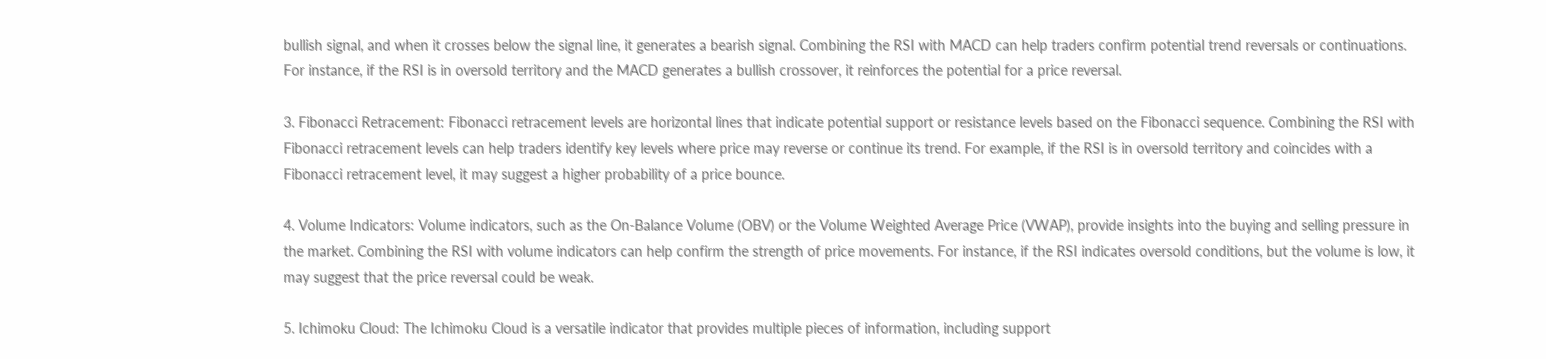bullish signal, and when it crosses below the signal line, it generates a bearish signal. Combining the RSI with MACD can help traders confirm potential trend reversals or continuations. For instance, if the RSI is in oversold territory and the MACD generates a bullish crossover, it reinforces the potential for a price reversal.

3. Fibonacci Retracement: Fibonacci retracement levels are horizontal lines that indicate potential support or resistance levels based on the Fibonacci sequence. Combining the RSI with Fibonacci retracement levels can help traders identify key levels where price may reverse or continue its trend. For example, if the RSI is in oversold territory and coincides with a Fibonacci retracement level, it may suggest a higher probability of a price bounce.

4. Volume Indicators: Volume indicators, such as the On-Balance Volume (OBV) or the Volume Weighted Average Price (VWAP), provide insights into the buying and selling pressure in the market. Combining the RSI with volume indicators can help confirm the strength of price movements. For instance, if the RSI indicates oversold conditions, but the volume is low, it may suggest that the price reversal could be weak.

5. Ichimoku Cloud: The Ichimoku Cloud is a versatile indicator that provides multiple pieces of information, including support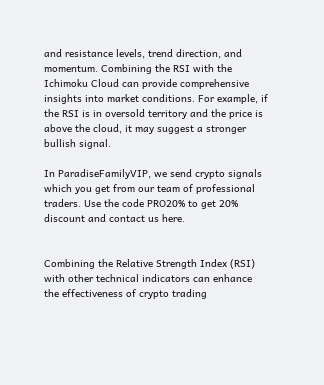and resistance levels, trend direction, and momentum. Combining the RSI with the Ichimoku Cloud can provide comprehensive insights into market conditions. For example, if the RSI is in oversold territory and the price is above the cloud, it may suggest a stronger bullish signal.

In ParadiseFamilyVIP, we send crypto signals which you get from our team of professional traders. Use the code PRO20% to get 20% discount and contact us here.


Combining the Relative Strength Index (RSI) with other technical indicators can enhance the effectiveness of crypto trading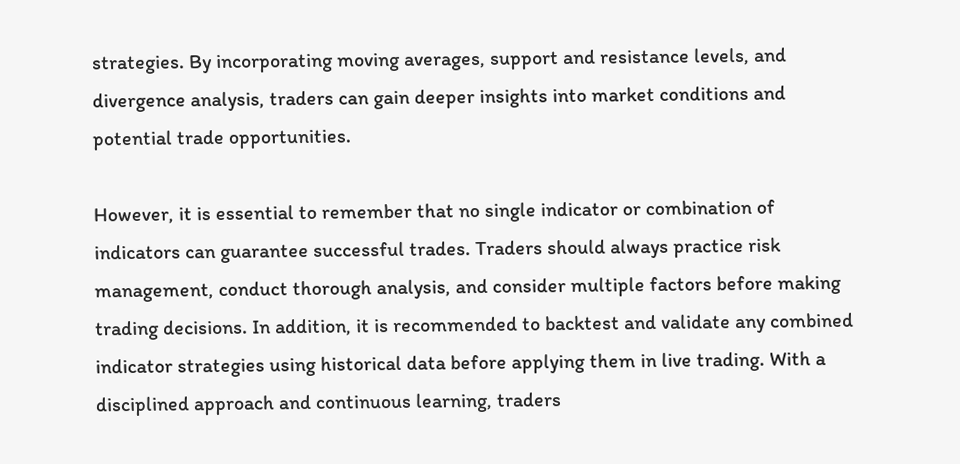strategies. By incorporating moving averages, support and resistance levels, and divergence analysis, traders can gain deeper insights into market conditions and potential trade opportunities.

However, it is essential to remember that no single indicator or combination of indicators can guarantee successful trades. Traders should always practice risk management, conduct thorough analysis, and consider multiple factors before making trading decisions. In addition, it is recommended to backtest and validate any combined indicator strategies using historical data before applying them in live trading. With a disciplined approach and continuous learning, traders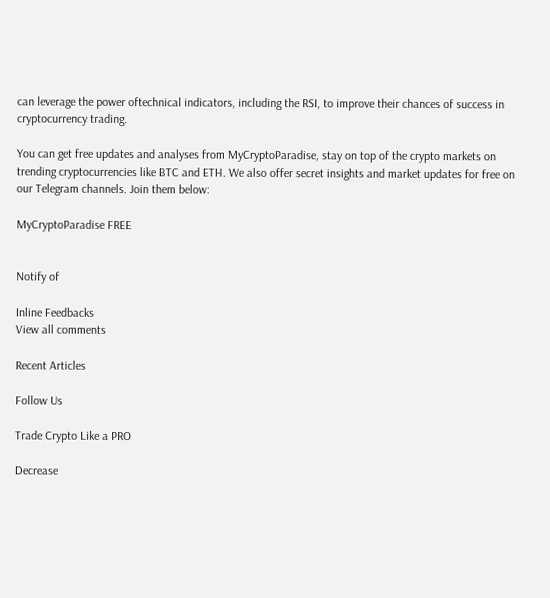can leverage the power oftechnical indicators, including the RSI, to improve their chances of success in cryptocurrency trading.

You can get free updates and analyses from MyCryptoParadise, stay on top of the crypto markets on trending cryptocurrencies like BTC and ETH. We also offer secret insights and market updates for free on our Telegram channels. Join them below:

MyCryptoParadise FREE


Notify of

Inline Feedbacks
View all comments

Recent Articles

Follow Us

Trade Crypto Like a PRO

Decrease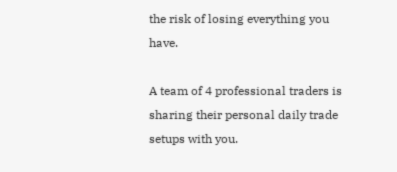the risk of losing everything you have.

A team of 4 professional traders is sharing their personal daily trade setups with you.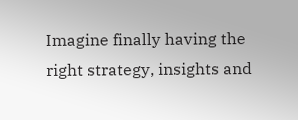Imagine finally having the right strategy, insights and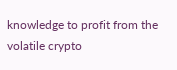knowledge to profit from the volatile crypto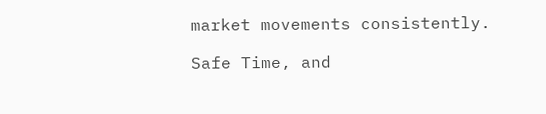market movements consistently.

Safe Time, and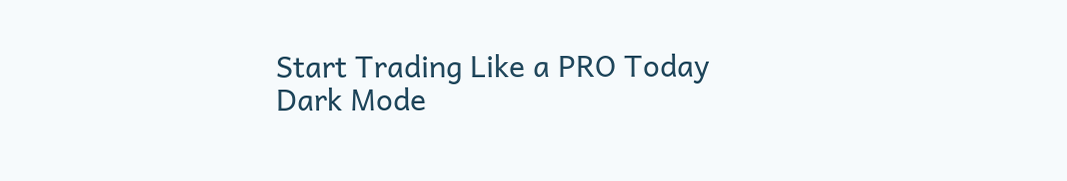Start Trading Like a PRO Today
Dark Mode